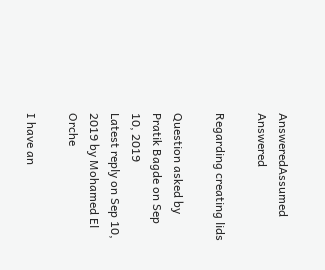AnsweredAssumed Answered

Regarding creating lids

Question asked by Pratik Bagde on Sep 10, 2019
Latest reply on Sep 10, 2019 by Mohamed El Orche

I have an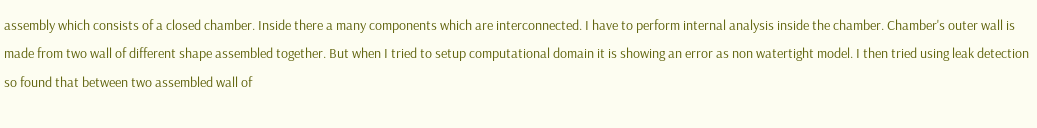assembly which consists of a closed chamber. Inside there a many components which are interconnected. I have to perform internal analysis inside the chamber. Chamber's outer wall is made from two wall of different shape assembled together. But when I tried to setup computational domain it is showing an error as non watertight model. I then tried using leak detection so found that between two assembled wall of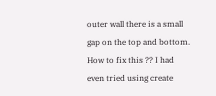outer wall there is a small gap on the top and bottom. How to fix this ?? I had even tried using create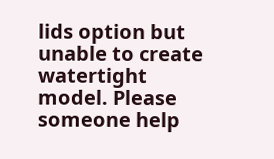lids option but unable to create watertight model. Please someone help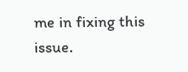me in fixing this issue.